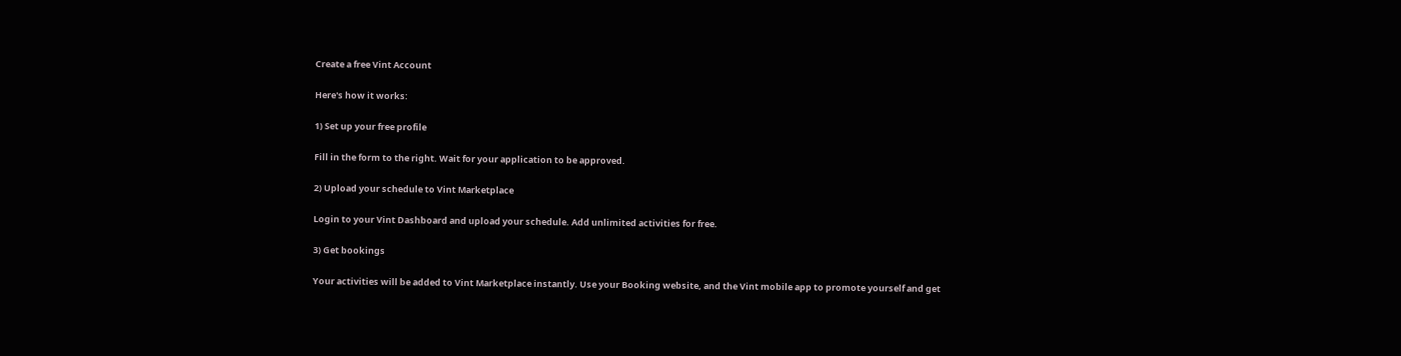Create a free Vint Account

Here's how it works:

1) Set up your free profile

Fill in the form to the right. Wait for your application to be approved.

2) Upload your schedule to Vint Marketplace

Login to your Vint Dashboard and upload your schedule. Add unlimited activities for free.

3) Get bookings

Your activities will be added to Vint Marketplace instantly. Use your Booking website, and the Vint mobile app to promote yourself and get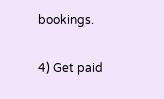bookings.

4) Get paid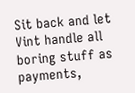Sit back and let Vint handle all boring stuff as payments,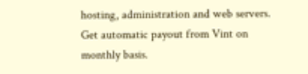hosting, administration and web servers. Get automatic payout from Vint on monthly basis.